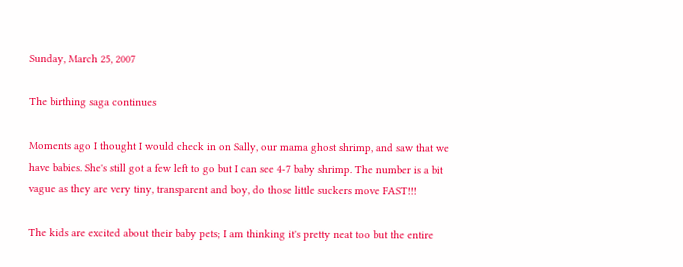Sunday, March 25, 2007

The birthing saga continues

Moments ago I thought I would check in on Sally, our mama ghost shrimp, and saw that we have babies. She's still got a few left to go but I can see 4-7 baby shrimp. The number is a bit vague as they are very tiny, transparent and boy, do those little suckers move FAST!!!

The kids are excited about their baby pets; I am thinking it's pretty neat too but the entire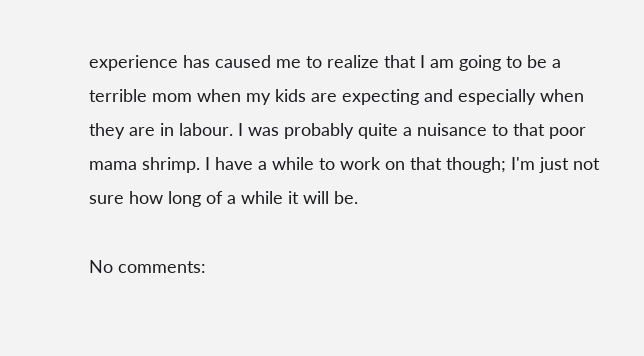experience has caused me to realize that I am going to be a terrible mom when my kids are expecting and especially when they are in labour. I was probably quite a nuisance to that poor mama shrimp. I have a while to work on that though; I'm just not sure how long of a while it will be.

No comments: